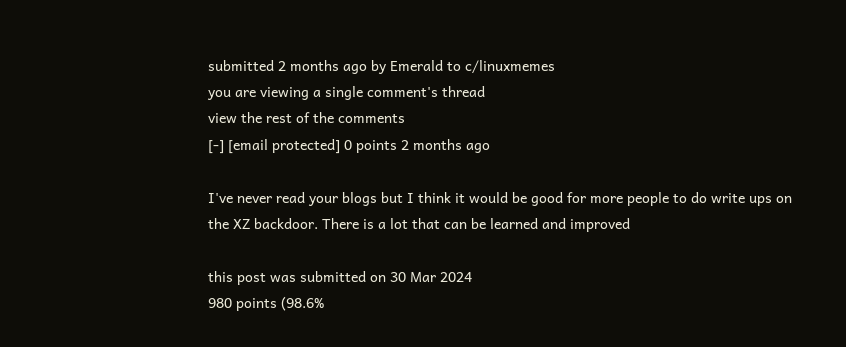submitted 2 months ago by Emerald to c/linuxmemes
you are viewing a single comment's thread
view the rest of the comments
[-] [email protected] 0 points 2 months ago

I've never read your blogs but I think it would be good for more people to do write ups on the XZ backdoor. There is a lot that can be learned and improved

this post was submitted on 30 Mar 2024
980 points (98.6%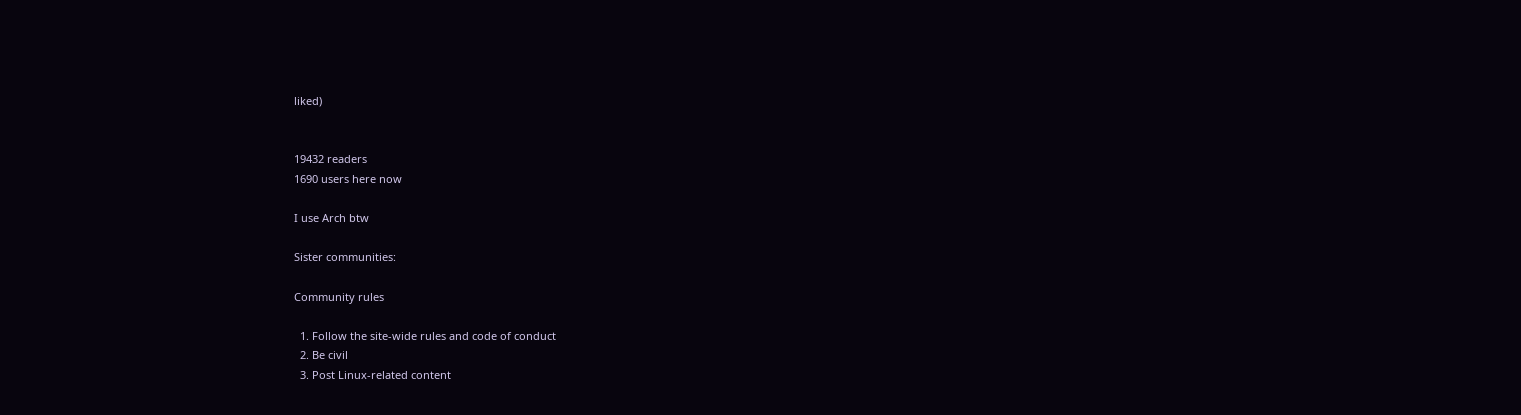liked)


19432 readers
1690 users here now

I use Arch btw

Sister communities:

Community rules

  1. Follow the site-wide rules and code of conduct
  2. Be civil
  3. Post Linux-related content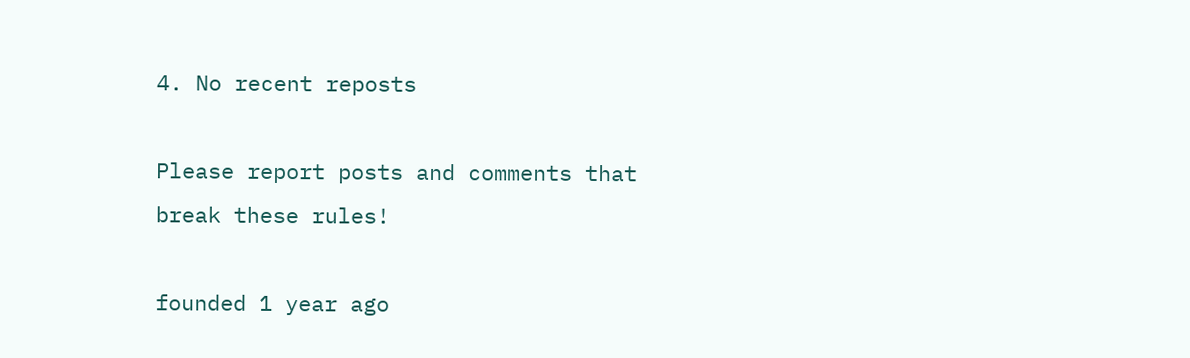4. No recent reposts

Please report posts and comments that break these rules!

founded 1 year ago